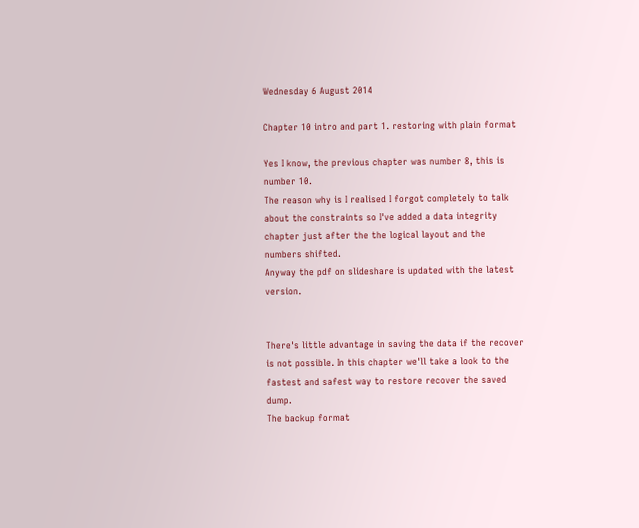Wednesday 6 August 2014

Chapter 10 intro and part 1. restoring with plain format

Yes I know, the previous chapter was number 8, this is number 10.
The reason why is I realised I forgot completely to talk about the constraints so I've added a data integrity  chapter just after the the logical layout and the numbers shifted.
Anyway the pdf on slideshare is updated with the latest version.


There's little advantage in saving the data if the recover is not possible. In this chapter we'll take a look to the fastest and safest way to restore recover the saved dump.
The backup format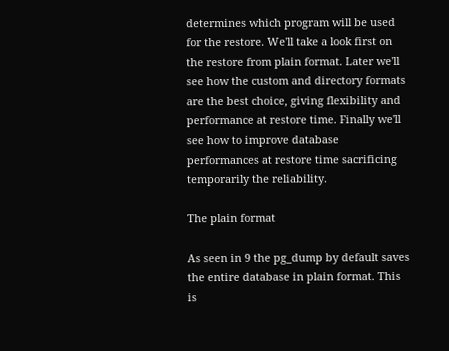determines which program will be used for the restore. We'll take a look first on the restore from plain format. Later we'll see how the custom and directory formats are the best choice, giving flexibility and performance at restore time. Finally we'll see how to improve database performances at restore time sacrificing temporarily the reliability.

The plain format

As seen in 9 the pg_dump by default saves the entire database in plain format. This is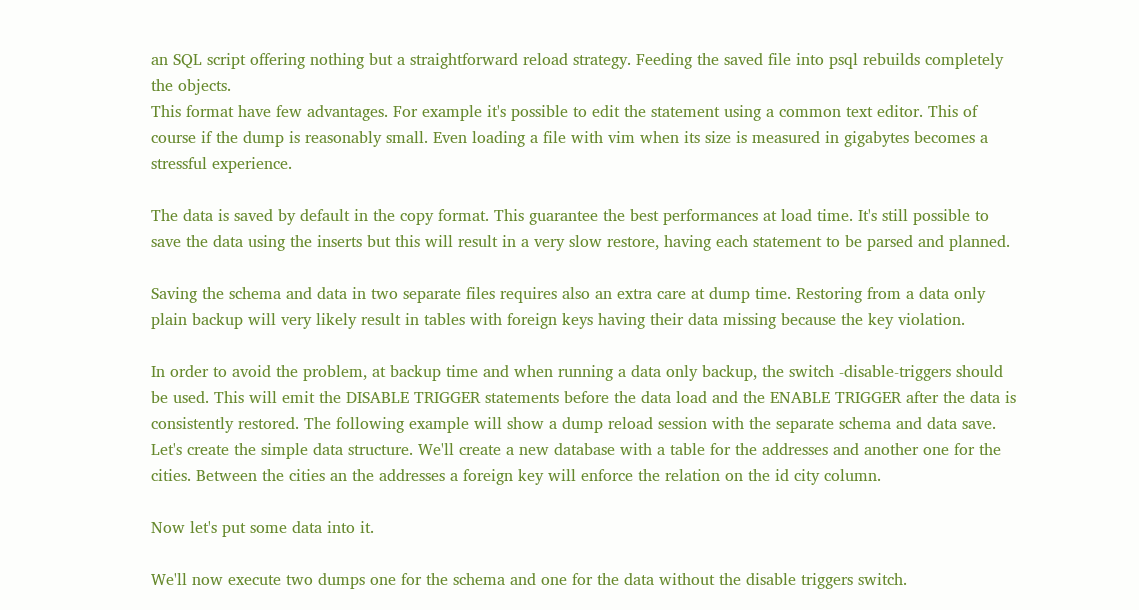an SQL script offering nothing but a straightforward reload strategy. Feeding the saved file into psql rebuilds completely the objects.
This format have few advantages. For example it's possible to edit the statement using a common text editor. This of course if the dump is reasonably small. Even loading a file with vim when its size is measured in gigabytes becomes a stressful experience.

The data is saved by default in the copy format. This guarantee the best performances at load time. It's still possible to save the data using the inserts but this will result in a very slow restore, having each statement to be parsed and planned.

Saving the schema and data in two separate files requires also an extra care at dump time. Restoring from a data only plain backup will very likely result in tables with foreign keys having their data missing because the key violation.

In order to avoid the problem, at backup time and when running a data only backup, the switch -disable-triggers should be used. This will emit the DISABLE TRIGGER statements before the data load and the ENABLE TRIGGER after the data is consistently restored. The following example will show a dump reload session with the separate schema and data save.
Let's create the simple data structure. We'll create a new database with a table for the addresses and another one for the cities. Between the cities an the addresses a foreign key will enforce the relation on the id city column.

Now let's put some data into it.

We'll now execute two dumps one for the schema and one for the data without the disable triggers switch.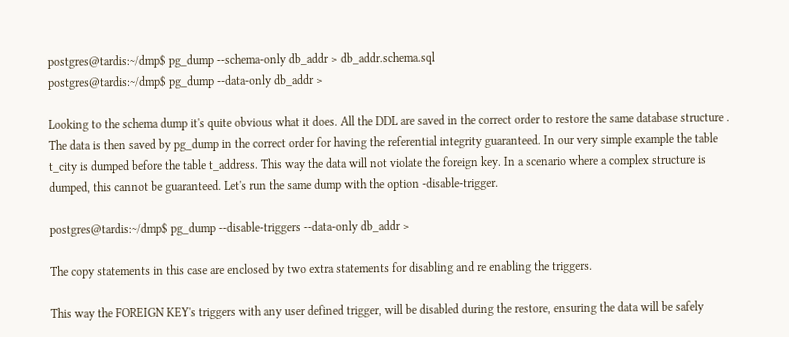postgres@tardis:~/dmp$ pg_dump --schema-only db_addr > db_addr.schema.sql
postgres@tardis:~/dmp$ pg_dump --data-only db_addr >

Looking to the schema dump it's quite obvious what it does. All the DDL are saved in the correct order to restore the same database structure .
The data is then saved by pg_dump in the correct order for having the referential integrity guaranteed. In our very simple example the table t_city is dumped before the table t_address. This way the data will not violate the foreign key. In a scenario where a complex structure is dumped, this cannot be guaranteed. Let's run the same dump with the option -disable-trigger.

postgres@tardis:~/dmp$ pg_dump --disable-triggers --data-only db_addr >

The copy statements in this case are enclosed by two extra statements for disabling and re enabling the triggers.

This way the FOREIGN KEY's triggers with any user defined trigger, will be disabled during the restore, ensuring the data will be safely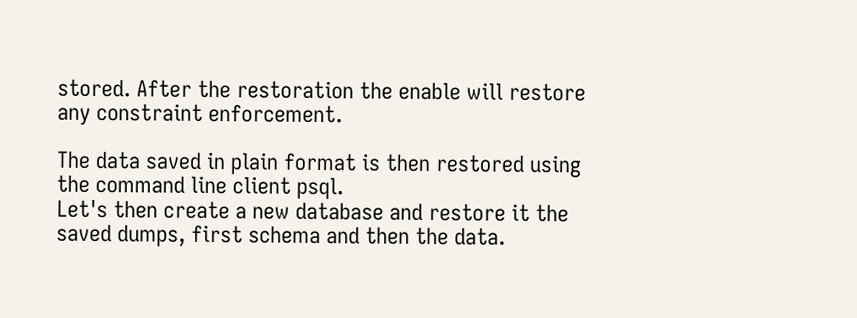stored. After the restoration the enable will restore any constraint enforcement.

The data saved in plain format is then restored using the command line client psql.
Let's then create a new database and restore it the saved dumps, first schema and then the data.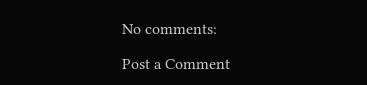No comments:

Post a Comment